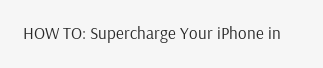HOW TO: Supercharge Your iPhone in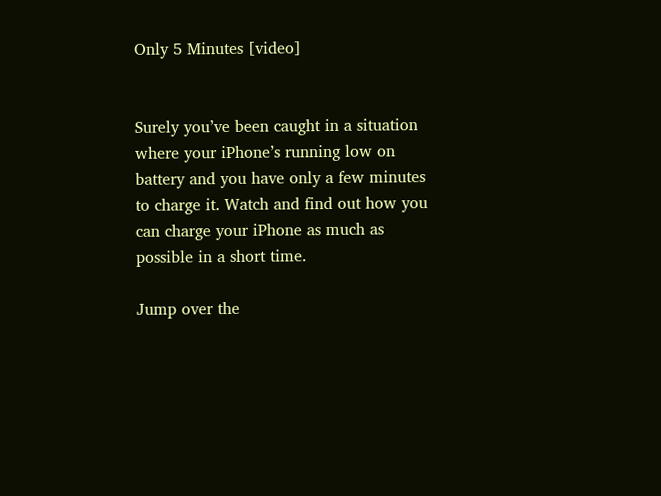Only 5 Minutes [video]


Surely you’ve been caught in a situation where your iPhone’s running low on battery and you have only a few minutes to charge it. Watch and find out how you can charge your iPhone as much as possible in a short time.

Jump over the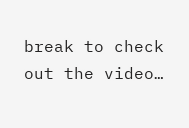break to check out the video…